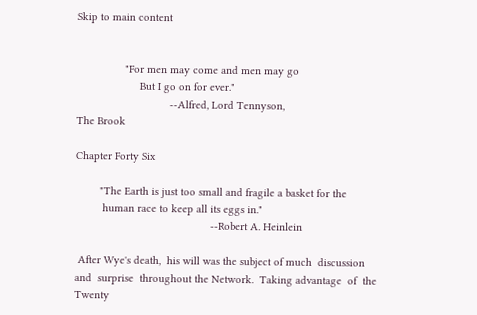Skip to main content


                "For men may come and men may go
                     But I go on for ever."
                               --Alfred, Lord Tennyson,
The Brook

Chapter Forty Six

        "The Earth is just too small and fragile a basket for the
         human race to keep all its eggs in."
                                             --Robert A. Heinlein

 After Wye's death,  his will was the subject of much  discussion
and  surprise  throughout the Network.  Taking advantage  of  the
Twenty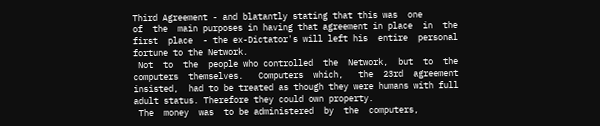Third Agreement - and blatantly stating that this was  one
of  the  main purposes in having that agreement in place  in  the
first  place  - the ex-Dictator's will left his  entire  personal
fortune to the Network.
 Not  to  the  people who controlled  the  Network,  but  to  the
computers  themselves.   Computers  which,   the  23rd  agreement
insisted,  had to be treated as though they were humans with full
adult status. Therefore they could own property.
 The  money  was  to be administered  by  the  computers,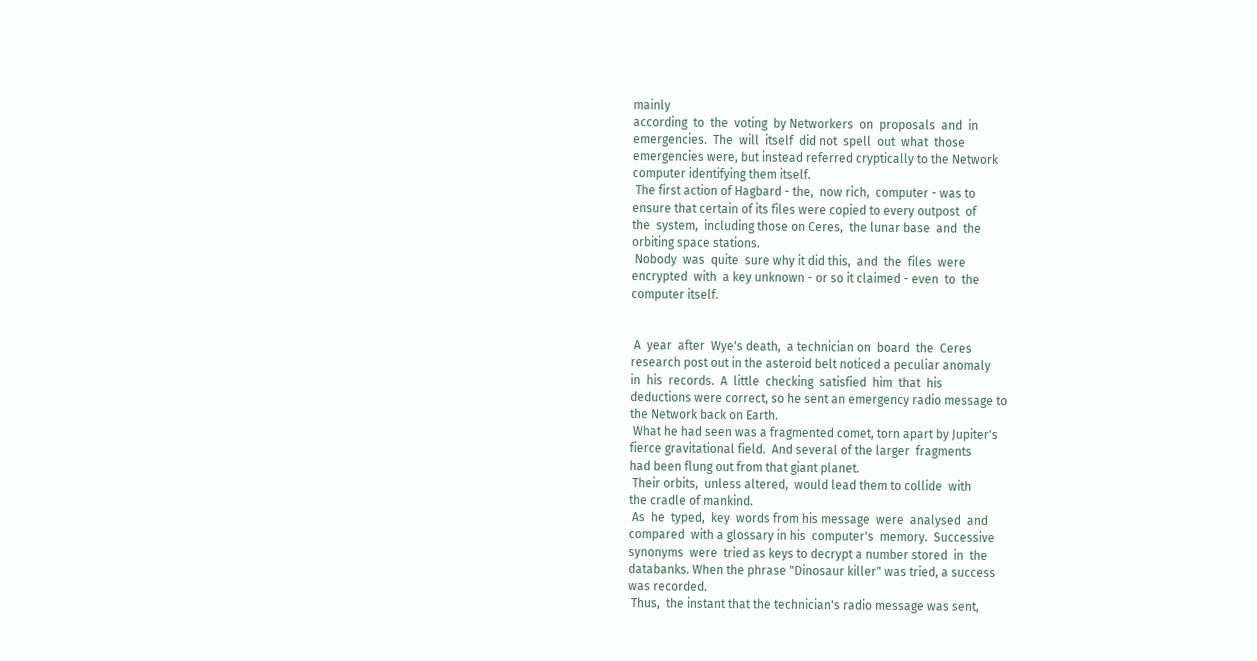mainly
according  to  the  voting  by Networkers  on  proposals  and  in
emergencies.  The  will  itself  did not  spell  out  what  those
emergencies were, but instead referred cryptically to the Network
computer identifying them itself.
 The first action of Hagbard - the,  now rich,  computer - was to
ensure that certain of its files were copied to every outpost  of
the  system,  including those on Ceres,  the lunar base  and  the
orbiting space stations.
 Nobody  was  quite  sure why it did this,  and  the  files  were
encrypted  with  a key unknown - or so it claimed - even  to  the
computer itself.


 A  year  after  Wye's death,  a technician on  board  the  Ceres
research post out in the asteroid belt noticed a peculiar anomaly
in  his  records.  A  little  checking  satisfied  him  that  his
deductions were correct, so he sent an emergency radio message to
the Network back on Earth.
 What he had seen was a fragmented comet, torn apart by Jupiter's
fierce gravitational field.  And several of the larger  fragments
had been flung out from that giant planet.
 Their orbits,  unless altered,  would lead them to collide  with
the cradle of mankind.
 As  he  typed,  key  words from his message  were  analysed  and
compared  with a glossary in his  computer's  memory.  Successive
synonyms  were  tried as keys to decrypt a number stored  in  the
databanks. When the phrase "Dinosaur killer" was tried, a success
was recorded.
 Thus,  the instant that the technician's radio message was sent,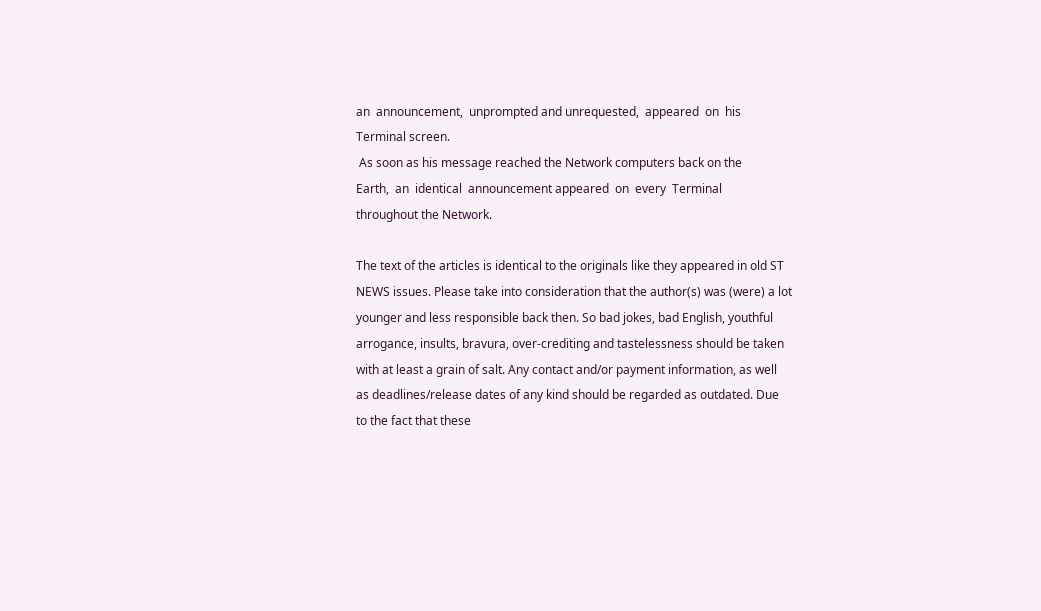an  announcement,  unprompted and unrequested,  appeared  on  his
Terminal screen.
 As soon as his message reached the Network computers back on the
Earth,  an  identical  announcement appeared  on  every  Terminal
throughout the Network.

The text of the articles is identical to the originals like they appeared in old ST NEWS issues. Please take into consideration that the author(s) was (were) a lot younger and less responsible back then. So bad jokes, bad English, youthful arrogance, insults, bravura, over-crediting and tastelessness should be taken with at least a grain of salt. Any contact and/or payment information, as well as deadlines/release dates of any kind should be regarded as outdated. Due to the fact that these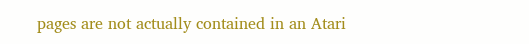pages are not actually contained in an Atari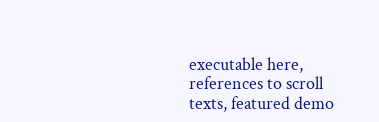executable here, references to scroll texts, featured demo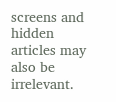screens and hidden articles may also be irrelevant.